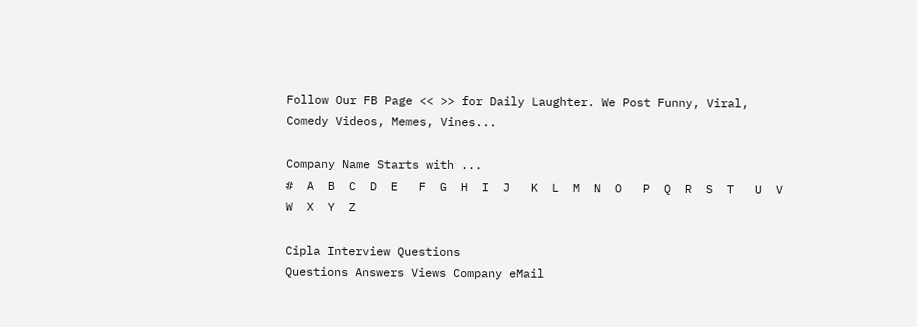Follow Our FB Page << >> for Daily Laughter. We Post Funny, Viral, Comedy Videos, Memes, Vines...

Company Name Starts with ...
#  A  B  C  D  E   F  G  H  I  J   K  L  M  N  O   P  Q  R  S  T   U  V  W  X  Y  Z

Cipla Interview Questions
Questions Answers Views Company eMail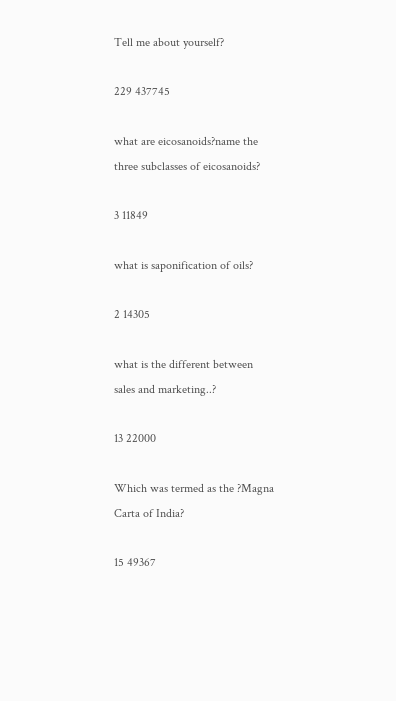Tell me about yourself?

229 437745

what are eicosanoids?name the three subclasses of eicosanoids?

3 11849

what is saponification of oils?

2 14305

what is the different between sales and marketing..?

13 22000

Which was termed as the ?Magna Carta of India?

15 49367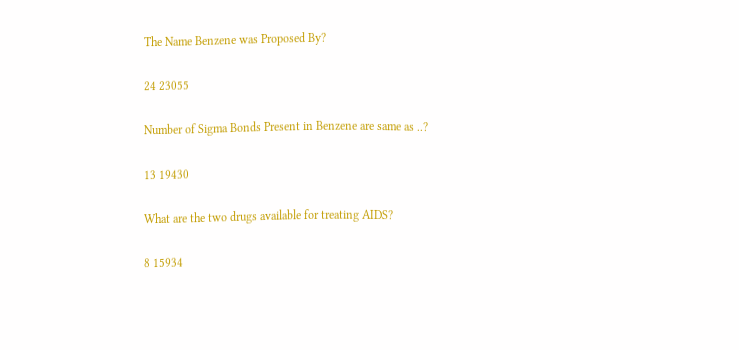The Name Benzene was Proposed By?

24 23055

Number of Sigma Bonds Present in Benzene are same as ..?

13 19430

What are the two drugs available for treating AIDS?

8 15934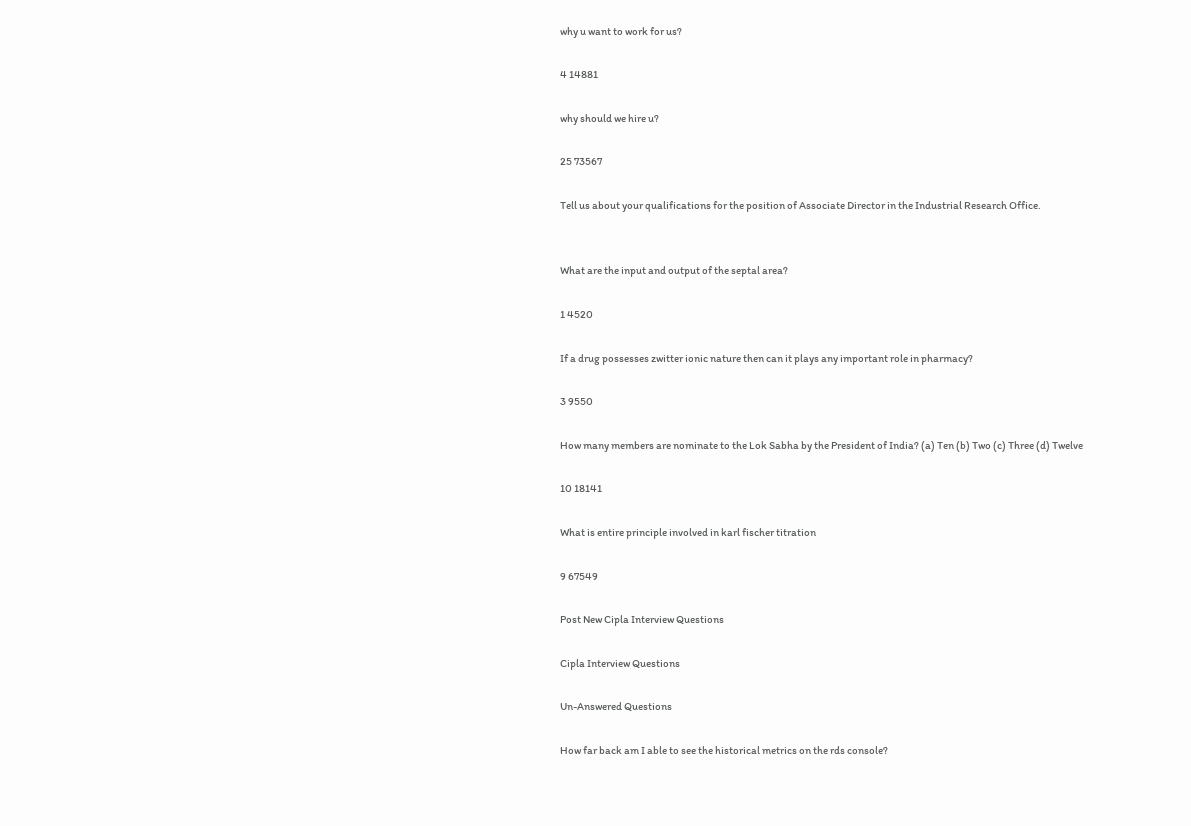why u want to work for us?

4 14881

why should we hire u?

25 73567

Tell us about your qualifications for the position of Associate Director in the Industrial Research Office.


What are the input and output of the septal area?

1 4520

If a drug possesses zwitter ionic nature then can it plays any important role in pharmacy?

3 9550

How many members are nominate to the Lok Sabha by the President of India? (a) Ten (b) Two (c) Three (d) Twelve

10 18141

What is entire principle involved in karl fischer titration

9 67549

Post New Cipla Interview Questions

Cipla Interview Questions

Un-Answered Questions

How far back am I able to see the historical metrics on the rds console?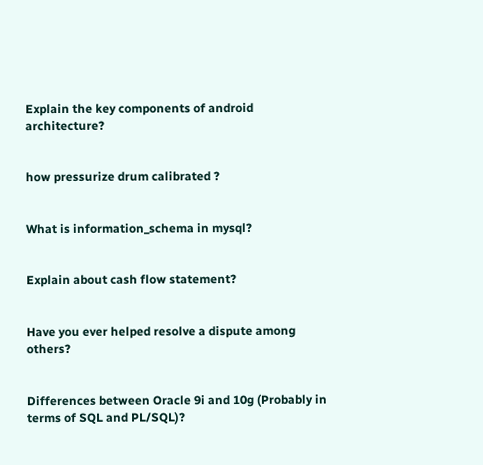Explain the key components of android architecture?


how pressurize drum calibrated ?


What is information_schema in mysql?


Explain about cash flow statement?


Have you ever helped resolve a dispute among others?


Differences between Oracle 9i and 10g (Probably in terms of SQL and PL/SQL)?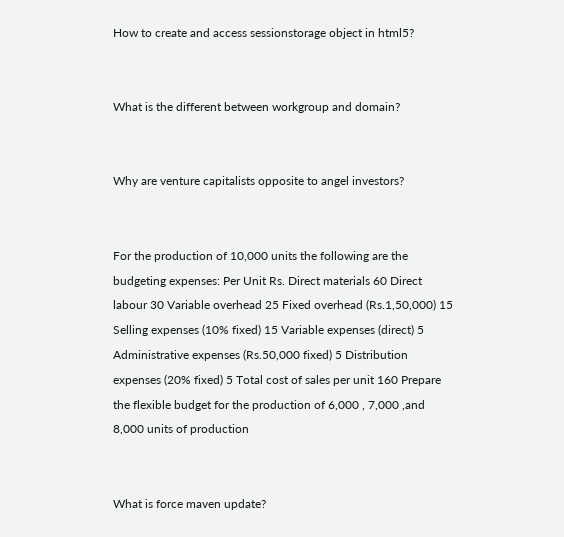How to create and access sessionstorage object in html5?


What is the different between workgroup and domain?


Why are venture capitalists opposite to angel investors?


For the production of 10,000 units the following are the budgeting expenses: Per Unit Rs. Direct materials 60 Direct labour 30 Variable overhead 25 Fixed overhead (Rs.1,50,000) 15 Selling expenses (10% fixed) 15 Variable expenses (direct) 5 Administrative expenses (Rs.50,000 fixed) 5 Distribution expenses (20% fixed) 5 Total cost of sales per unit 160 Prepare the flexible budget for the production of 6,000 , 7,000 ,and 8,000 units of production


What is force maven update?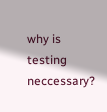why is testing neccessary?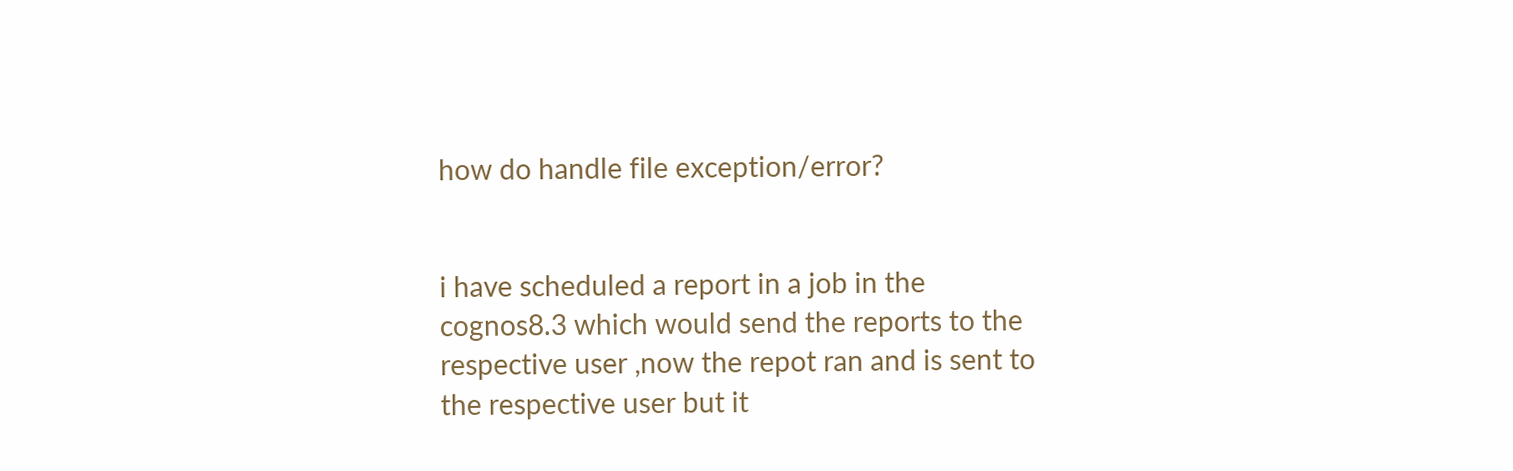how do handle file exception/error?


i have scheduled a report in a job in the cognos8.3 which would send the reports to the respective user ,now the repot ran and is sent to the respective user but it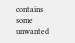contains some unwanted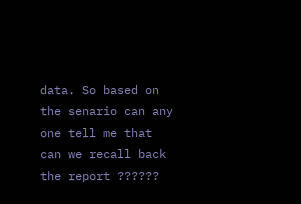data. So based on the senario can any one tell me that can we recall back the report ??????